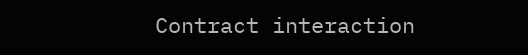Contract interaction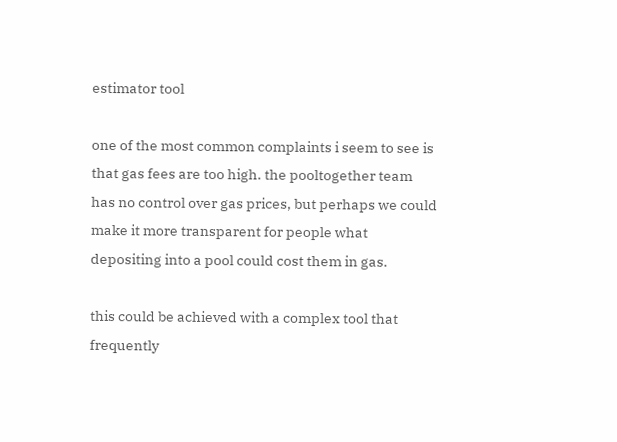estimator tool

one of the most common complaints i seem to see is that gas fees are too high. the pooltogether team has no control over gas prices, but perhaps we could make it more transparent for people what depositing into a pool could cost them in gas.

this could be achieved with a complex tool that frequently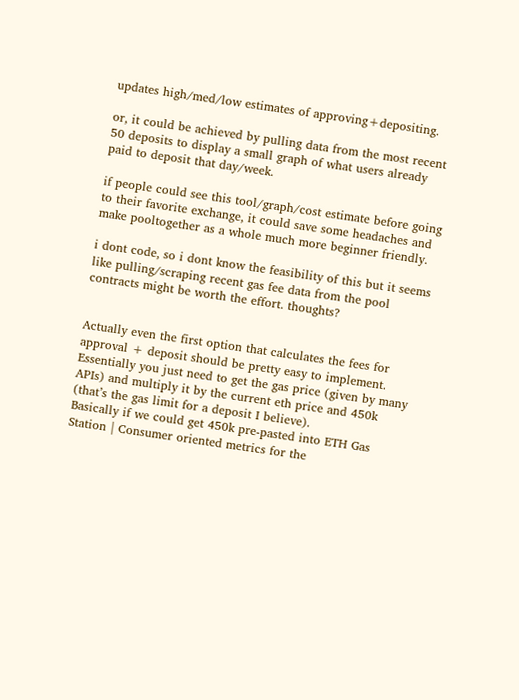updates high/med/low estimates of approving+depositing.

or, it could be achieved by pulling data from the most recent 50 deposits to display a small graph of what users already paid to deposit that day/week.

if people could see this tool/graph/cost estimate before going to their favorite exchange, it could save some headaches and make pooltogether as a whole much more beginner friendly.

i dont code, so i dont know the feasibility of this but it seems like pulling/scraping recent gas fee data from the pool contracts might be worth the effort. thoughts?


Actually even the first option that calculates the fees for approval + deposit should be pretty easy to implement. Essentially you just need to get the gas price (given by many APIs) and multiply it by the current eth price and 450k (that’s the gas limit for a deposit I believe).
Basically if we could get 450k pre-pasted into ETH Gas Station | Consumer oriented metrics for the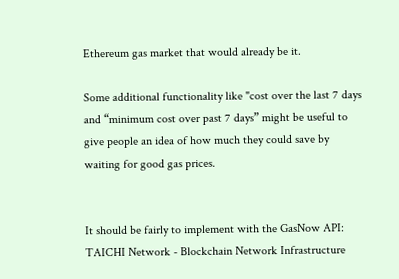Ethereum gas market that would already be it.

Some additional functionality like "cost over the last 7 days and “minimum cost over past 7 days” might be useful to give people an idea of how much they could save by waiting for good gas prices.


It should be fairly to implement with the GasNow API: TAICHI Network - Blockchain Network Infrastructure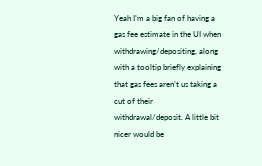Yeah I’m a big fan of having a gas fee estimate in the UI when withdrawing/depositing, along with a tooltip briefly explaining that gas fees aren’t us taking a cut of their withdrawal/deposit. A little bit nicer would be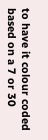to have it colour coded based on a 7 or 30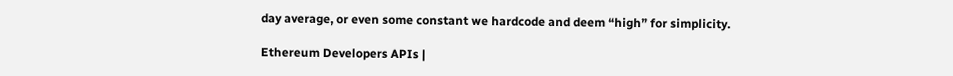day average, or even some constant we hardcode and deem “high” for simplicity.

Ethereum Developers APIs |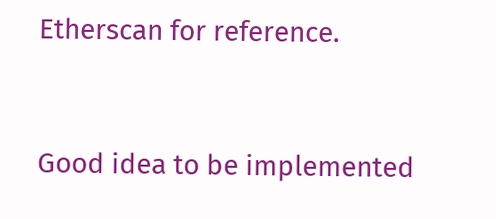Etherscan for reference.


Good idea to be implemented